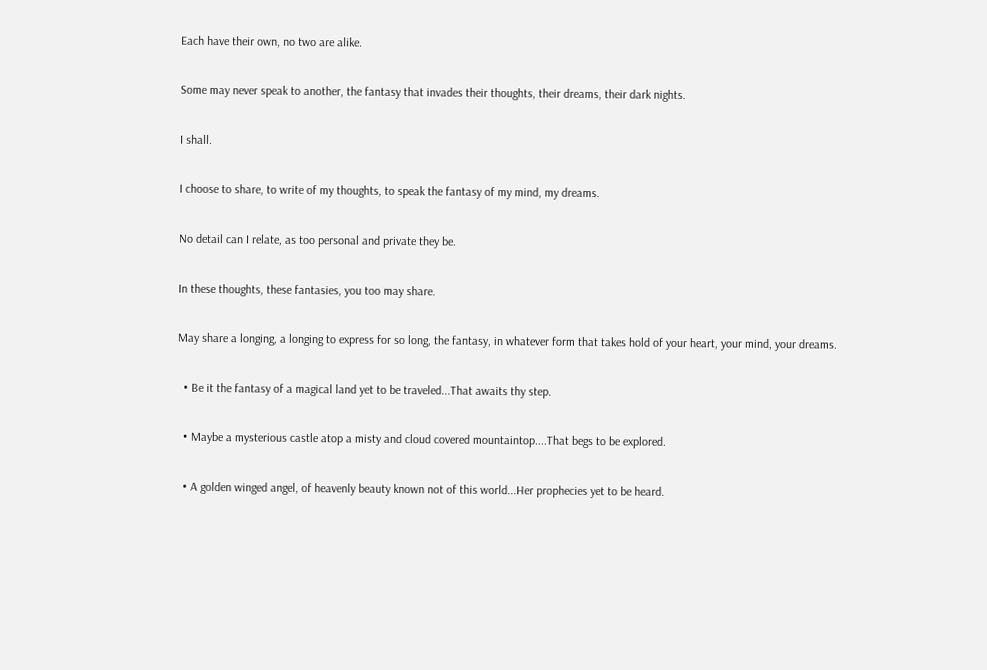Each have their own, no two are alike.

Some may never speak to another, the fantasy that invades their thoughts, their dreams, their dark nights.

I shall.

I choose to share, to write of my thoughts, to speak the fantasy of my mind, my dreams.

No detail can I relate, as too personal and private they be.

In these thoughts, these fantasies, you too may share.

May share a longing, a longing to express for so long, the fantasy, in whatever form that takes hold of your heart, your mind, your dreams.

  • Be it the fantasy of a magical land yet to be traveled...That awaits thy step.

  • Maybe a mysterious castle atop a misty and cloud covered mountaintop....That begs to be explored.

  • A golden winged angel, of heavenly beauty known not of this world...Her prophecies yet to be heard.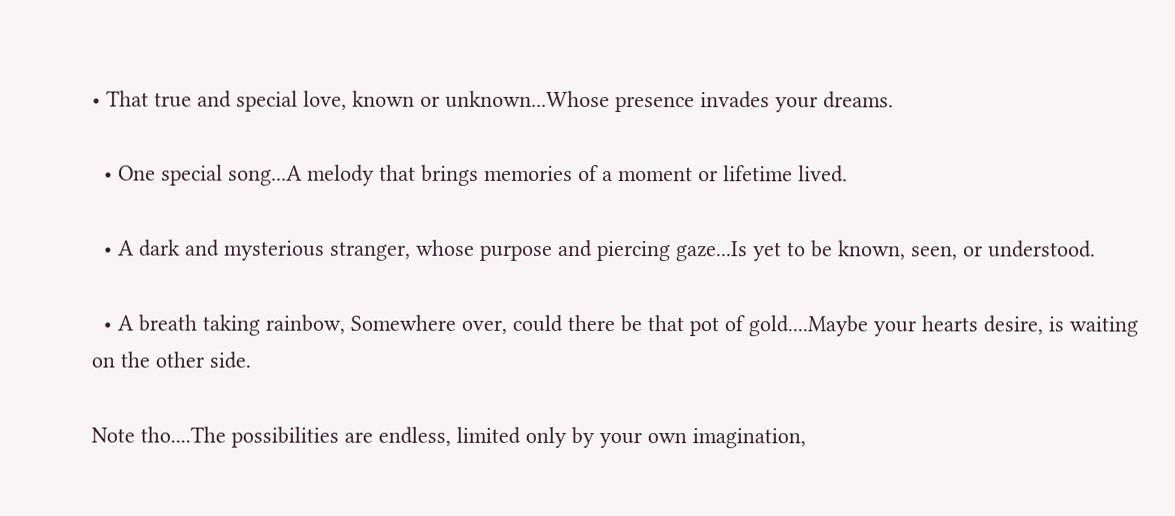• That true and special love, known or unknown...Whose presence invades your dreams.

  • One special song...A melody that brings memories of a moment or lifetime lived.

  • A dark and mysterious stranger, whose purpose and piercing gaze...Is yet to be known, seen, or understood.

  • A breath taking rainbow, Somewhere over, could there be that pot of gold....Maybe your hearts desire, is waiting on the other side.

Note tho....The possibilities are endless, limited only by your own imagination,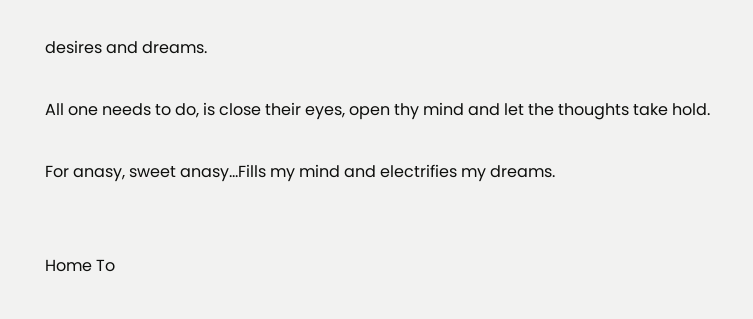desires and dreams.

All one needs to do, is close their eyes, open thy mind and let the thoughts take hold.

For anasy, sweet anasy...Fills my mind and electrifies my dreams.


Home To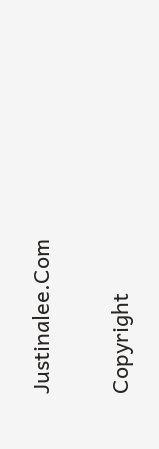Justinalee.Com

Copyright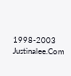1998-2003 Justinalee.Com